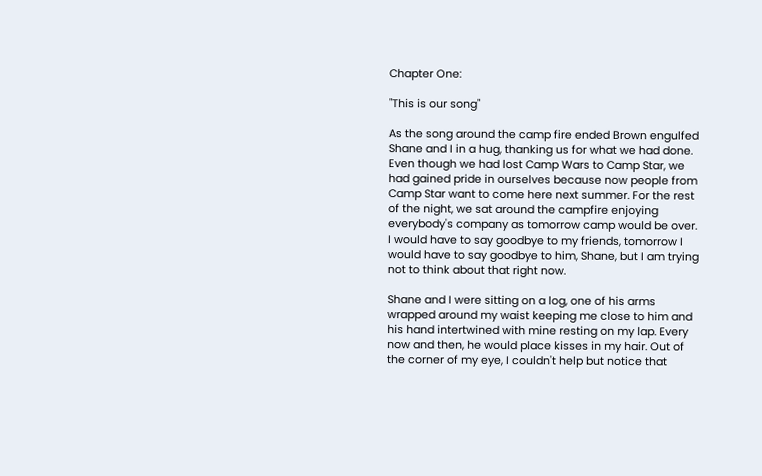Chapter One:

"This is our song"

As the song around the camp fire ended Brown engulfed Shane and I in a hug, thanking us for what we had done. Even though we had lost Camp Wars to Camp Star, we had gained pride in ourselves because now people from Camp Star want to come here next summer. For the rest of the night, we sat around the campfire enjoying everybody's company as tomorrow camp would be over. I would have to say goodbye to my friends, tomorrow I would have to say goodbye to him, Shane, but I am trying not to think about that right now.

Shane and I were sitting on a log, one of his arms wrapped around my waist keeping me close to him and his hand intertwined with mine resting on my lap. Every now and then, he would place kisses in my hair. Out of the corner of my eye, I couldn't help but notice that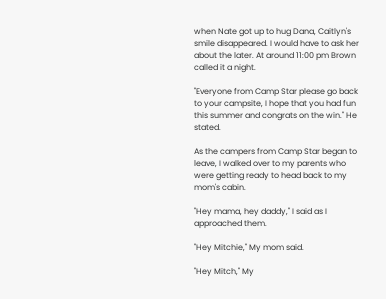when Nate got up to hug Dana, Caitlyn's smile disappeared. I would have to ask her about the later. At around 11:00 pm Brown called it a night.

"Everyone from Camp Star please go back to your campsite, I hope that you had fun this summer and congrats on the win." He stated.

As the campers from Camp Star began to leave, I walked over to my parents who were getting ready to head back to my mom's cabin.

"Hey mama, hey daddy," I said as I approached them.

"Hey Mitchie," My mom said.

"Hey Mitch," My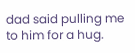dad said pulling me to him for a hug.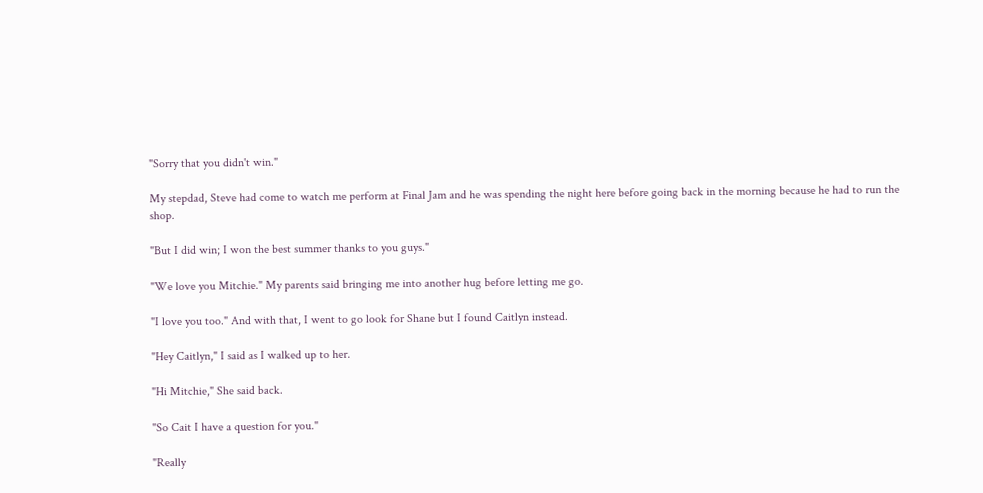"Sorry that you didn't win."

My stepdad, Steve had come to watch me perform at Final Jam and he was spending the night here before going back in the morning because he had to run the shop.

"But I did win; I won the best summer thanks to you guys."

"We love you Mitchie." My parents said bringing me into another hug before letting me go.

"I love you too." And with that, I went to go look for Shane but I found Caitlyn instead.

"Hey Caitlyn," I said as I walked up to her.

"Hi Mitchie," She said back.

"So Cait I have a question for you."

"Really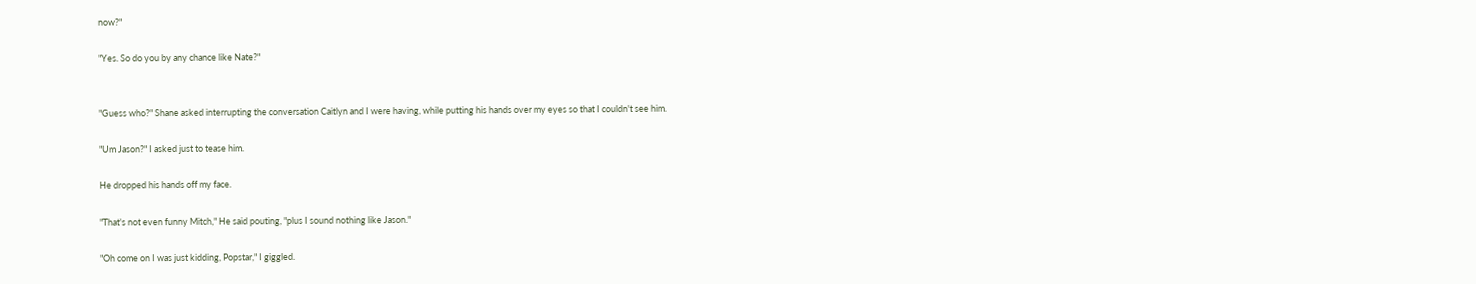now?"

"Yes. So do you by any chance like Nate?"


"Guess who?" Shane asked interrupting the conversation Caitlyn and I were having, while putting his hands over my eyes so that I couldn't see him.

"Um Jason?" I asked just to tease him.

He dropped his hands off my face.

"That's not even funny Mitch," He said pouting, "plus I sound nothing like Jason."

"Oh come on I was just kidding, Popstar," I giggled.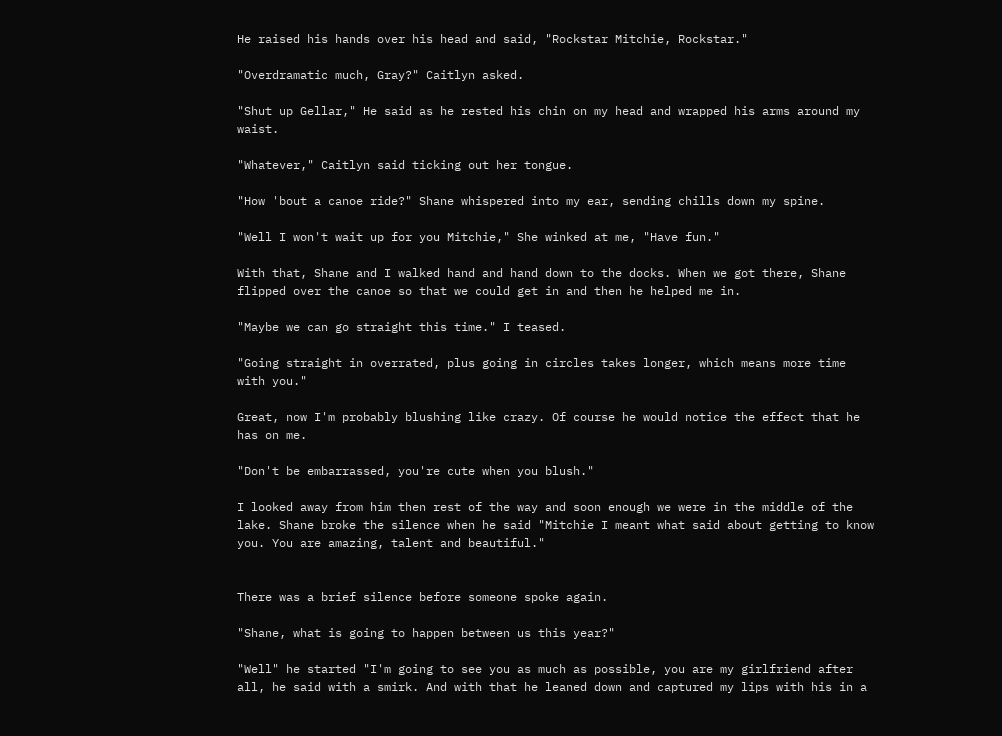He raised his hands over his head and said, "Rockstar Mitchie, Rockstar."

"Overdramatic much, Gray?" Caitlyn asked.

"Shut up Gellar," He said as he rested his chin on my head and wrapped his arms around my waist.

"Whatever," Caitlyn said ticking out her tongue.

"How 'bout a canoe ride?" Shane whispered into my ear, sending chills down my spine.

"Well I won't wait up for you Mitchie," She winked at me, "Have fun."

With that, Shane and I walked hand and hand down to the docks. When we got there, Shane flipped over the canoe so that we could get in and then he helped me in.

"Maybe we can go straight this time." I teased.

"Going straight in overrated, plus going in circles takes longer, which means more time with you."

Great, now I'm probably blushing like crazy. Of course he would notice the effect that he has on me.

"Don't be embarrassed, you're cute when you blush."

I looked away from him then rest of the way and soon enough we were in the middle of the lake. Shane broke the silence when he said "Mitchie I meant what said about getting to know you. You are amazing, talent and beautiful."


There was a brief silence before someone spoke again.

"Shane, what is going to happen between us this year?"

"Well" he started "I'm going to see you as much as possible, you are my girlfriend after all, he said with a smirk. And with that he leaned down and captured my lips with his in a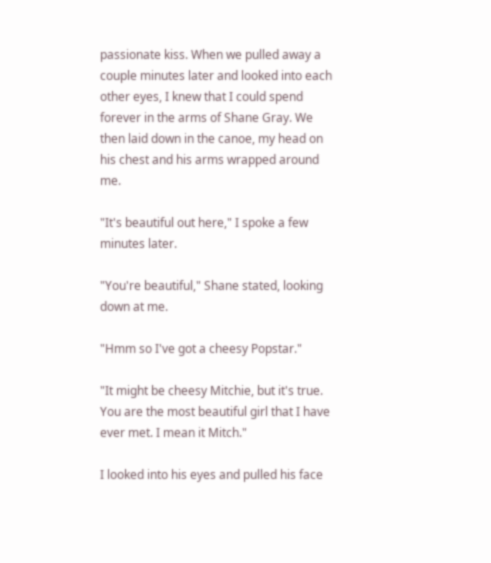passionate kiss. When we pulled away a couple minutes later and looked into each other eyes, I knew that I could spend forever in the arms of Shane Gray. We then laid down in the canoe, my head on his chest and his arms wrapped around me.

"It's beautiful out here," I spoke a few minutes later.

"You're beautiful," Shane stated, looking down at me.

"Hmm so I've got a cheesy Popstar."

"It might be cheesy Mitchie, but it's true. You are the most beautiful girl that I have ever met. I mean it Mitch."

I looked into his eyes and pulled his face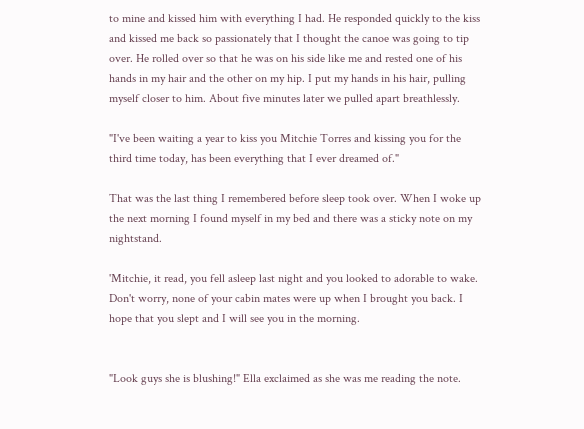to mine and kissed him with everything I had. He responded quickly to the kiss and kissed me back so passionately that I thought the canoe was going to tip over. He rolled over so that he was on his side like me and rested one of his hands in my hair and the other on my hip. I put my hands in his hair, pulling myself closer to him. About five minutes later we pulled apart breathlessly.

"I've been waiting a year to kiss you Mitchie Torres and kissing you for the third time today, has been everything that I ever dreamed of."

That was the last thing I remembered before sleep took over. When I woke up the next morning I found myself in my bed and there was a sticky note on my nightstand.

'Mitchie, it read, you fell asleep last night and you looked to adorable to wake. Don't worry, none of your cabin mates were up when I brought you back. I hope that you slept and I will see you in the morning.


"Look guys she is blushing!" Ella exclaimed as she was me reading the note.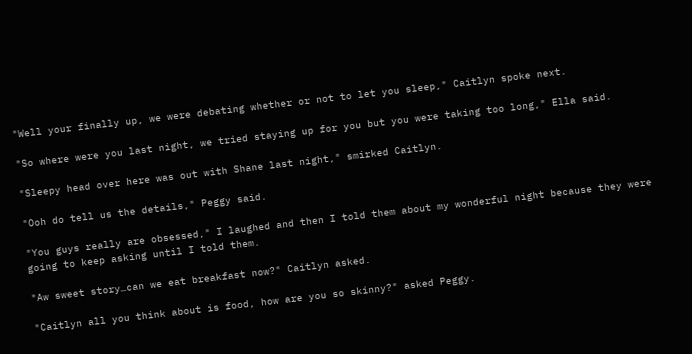"Well your finally up, we were debating whether or not to let you sleep," Caitlyn spoke next.

"So where were you last night, we tried staying up for you but you were taking too long," Ella said.

"Sleepy head over here was out with Shane last night," smirked Caitlyn.

"Ooh do tell us the details," Peggy said.

"You guys really are obsessed," I laughed and then I told them about my wonderful night because they were going to keep asking until I told them.

"Aw sweet story…can we eat breakfast now?" Caitlyn asked.

"Caitlyn all you think about is food, how are you so skinny?" asked Peggy.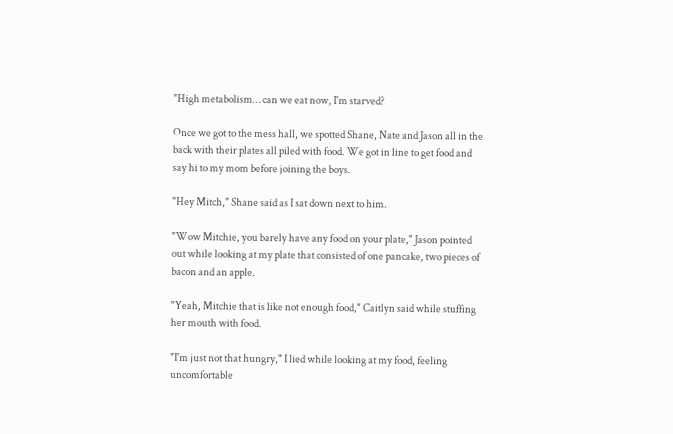"High metabolism… can we eat now, I'm starved?

Once we got to the mess hall, we spotted Shane, Nate and Jason all in the back with their plates all piled with food. We got in line to get food and say hi to my mom before joining the boys.

"Hey Mitch," Shane said as I sat down next to him.

"Wow Mitchie, you barely have any food on your plate," Jason pointed out while looking at my plate that consisted of one pancake, two pieces of bacon and an apple.

"Yeah, Mitchie that is like not enough food," Caitlyn said while stuffing her mouth with food.

"I'm just not that hungry," I lied while looking at my food, feeling uncomfortable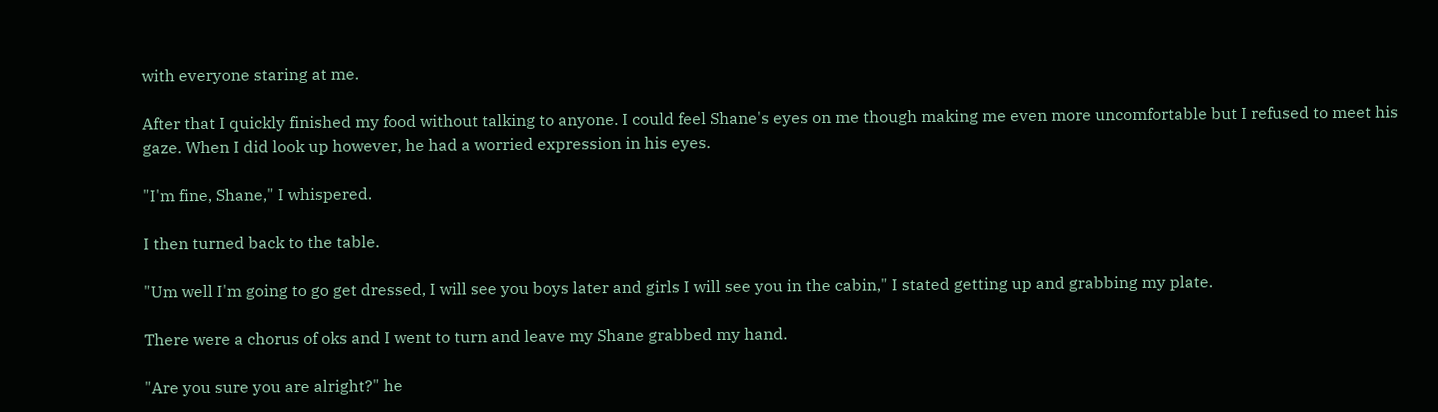with everyone staring at me.

After that I quickly finished my food without talking to anyone. I could feel Shane's eyes on me though making me even more uncomfortable but I refused to meet his gaze. When I did look up however, he had a worried expression in his eyes.

"I'm fine, Shane," I whispered.

I then turned back to the table.

"Um well I'm going to go get dressed, I will see you boys later and girls I will see you in the cabin," I stated getting up and grabbing my plate.

There were a chorus of oks and I went to turn and leave my Shane grabbed my hand.

"Are you sure you are alright?" he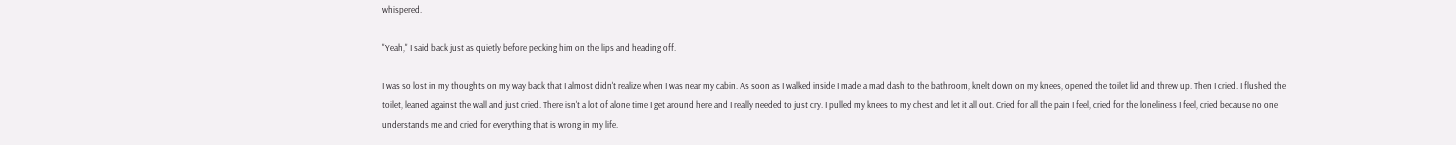whispered.

"Yeah," I said back just as quietly before pecking him on the lips and heading off.

I was so lost in my thoughts on my way back that I almost didn't realize when I was near my cabin. As soon as I walked inside I made a mad dash to the bathroom, knelt down on my knees, opened the toilet lid and threw up. Then I cried. I flushed the toilet, leaned against the wall and just cried. There isn't a lot of alone time I get around here and I really needed to just cry. I pulled my knees to my chest and let it all out. Cried for all the pain I feel, cried for the loneliness I feel, cried because no one understands me and cried for everything that is wrong in my life.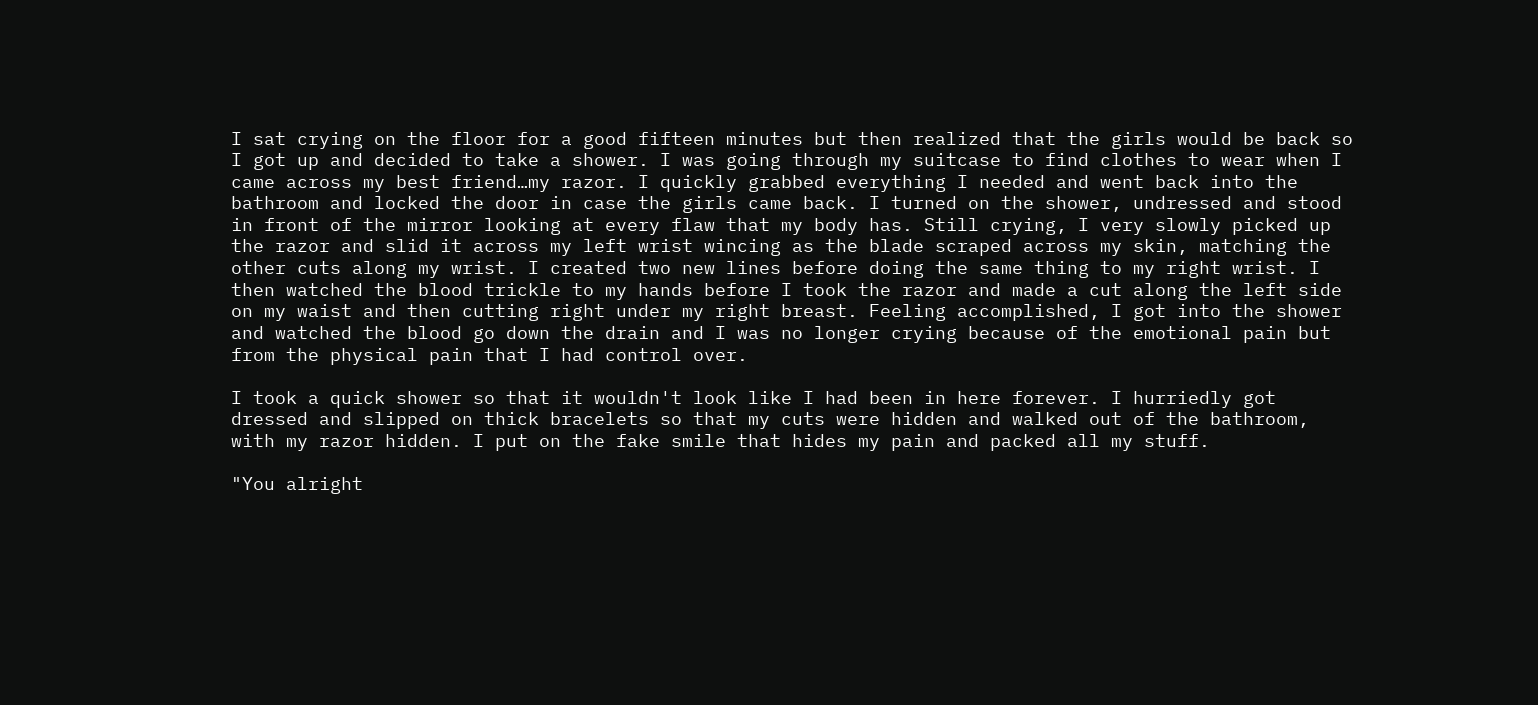I sat crying on the floor for a good fifteen minutes but then realized that the girls would be back so I got up and decided to take a shower. I was going through my suitcase to find clothes to wear when I came across my best friend…my razor. I quickly grabbed everything I needed and went back into the bathroom and locked the door in case the girls came back. I turned on the shower, undressed and stood in front of the mirror looking at every flaw that my body has. Still crying, I very slowly picked up the razor and slid it across my left wrist wincing as the blade scraped across my skin, matching the other cuts along my wrist. I created two new lines before doing the same thing to my right wrist. I then watched the blood trickle to my hands before I took the razor and made a cut along the left side on my waist and then cutting right under my right breast. Feeling accomplished, I got into the shower and watched the blood go down the drain and I was no longer crying because of the emotional pain but from the physical pain that I had control over.

I took a quick shower so that it wouldn't look like I had been in here forever. I hurriedly got dressed and slipped on thick bracelets so that my cuts were hidden and walked out of the bathroom, with my razor hidden. I put on the fake smile that hides my pain and packed all my stuff.

"You alright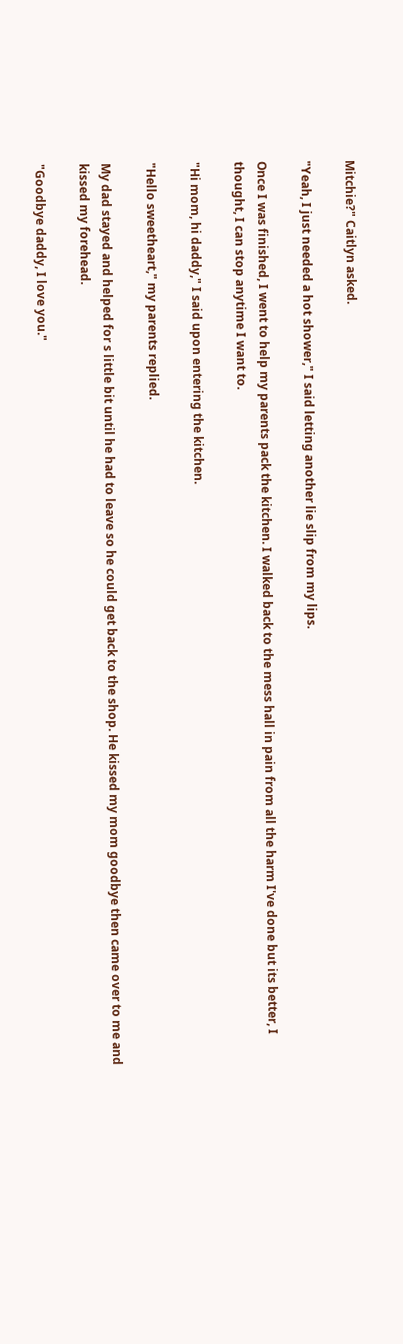Mitchie?" Caitlyn asked.

"Yeah, I just needed a hot shower," I said letting another lie slip from my lips.

Once I was finished, I went to help my parents pack the kitchen. I walked back to the mess hall in pain from all the harm I've done but its better, I thought, I can stop anytime I want to.

"Hi mom, hi daddy," I said upon entering the kitchen.

"Hello sweetheart," my parents replied.

My dad stayed and helped for s little bit until he had to leave so he could get back to the shop. He kissed my mom goodbye then came over to me and kissed my forehead.

"Goodbye daddy, I love you."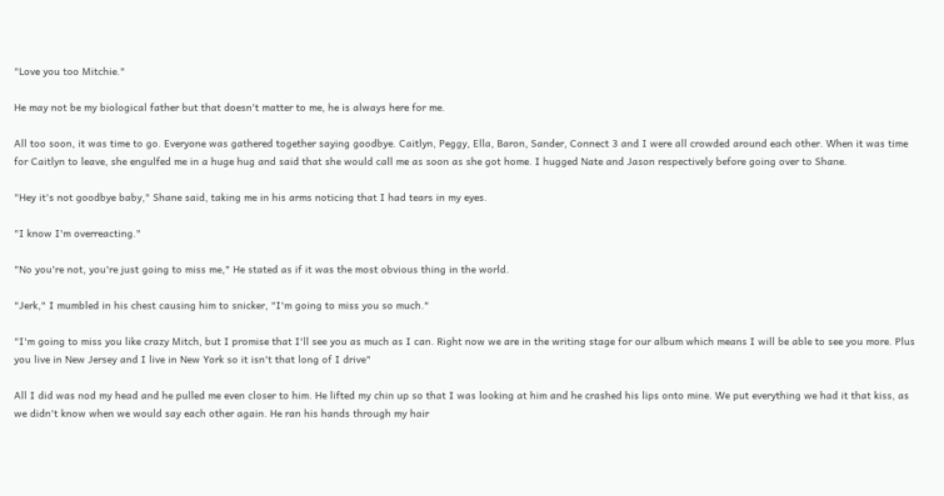"Love you too Mitchie."

He may not be my biological father but that doesn't matter to me, he is always here for me.

All too soon, it was time to go. Everyone was gathered together saying goodbye. Caitlyn, Peggy, Ella, Baron, Sander, Connect 3 and I were all crowded around each other. When it was time for Caitlyn to leave, she engulfed me in a huge hug and said that she would call me as soon as she got home. I hugged Nate and Jason respectively before going over to Shane.

"Hey it's not goodbye baby," Shane said, taking me in his arms noticing that I had tears in my eyes.

"I know I'm overreacting."

"No you're not, you're just going to miss me," He stated as if it was the most obvious thing in the world.

"Jerk," I mumbled in his chest causing him to snicker, "I'm going to miss you so much."

"I'm going to miss you like crazy Mitch, but I promise that I'll see you as much as I can. Right now we are in the writing stage for our album which means I will be able to see you more. Plus you live in New Jersey and I live in New York so it isn't that long of I drive"

All I did was nod my head and he pulled me even closer to him. He lifted my chin up so that I was looking at him and he crashed his lips onto mine. We put everything we had it that kiss, as we didn't know when we would say each other again. He ran his hands through my hair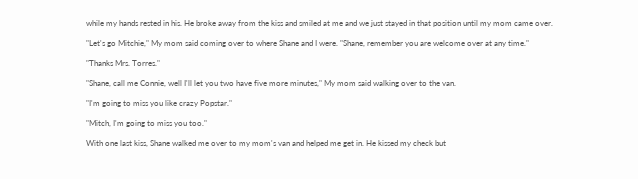while my hands rested in his. He broke away from the kiss and smiled at me and we just stayed in that position until my mom came over.

"Let's go Mitchie," My mom said coming over to where Shane and I were. "Shane, remember you are welcome over at any time."

"Thanks Mrs. Torres."

"Shane, call me Connie, well I'll let you two have five more minutes," My mom said walking over to the van.

"I'm going to miss you like crazy Popstar."

"Mitch, I'm going to miss you too."

With one last kiss, Shane walked me over to my mom's van and helped me get in. He kissed my check but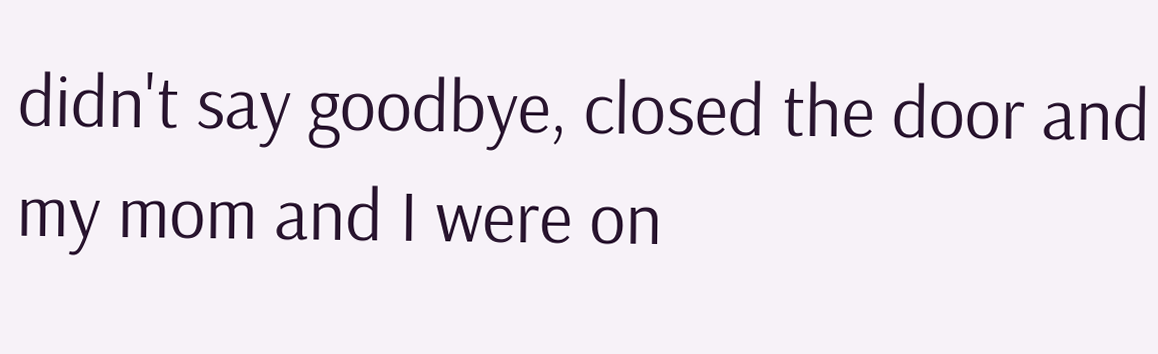didn't say goodbye, closed the door and my mom and I were on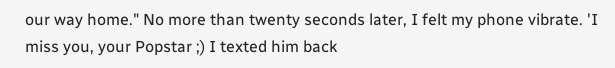our way home." No more than twenty seconds later, I felt my phone vibrate. 'I miss you, your Popstar ;) I texted him back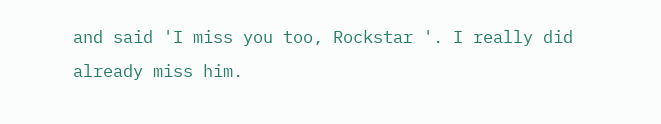and said 'I miss you too, Rockstar '. I really did already miss him.